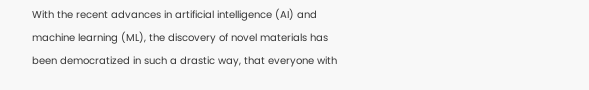With the recent advances in artificial intelligence (AI) and machine learning (ML), the discovery of novel materials has been democratized in such a drastic way, that everyone with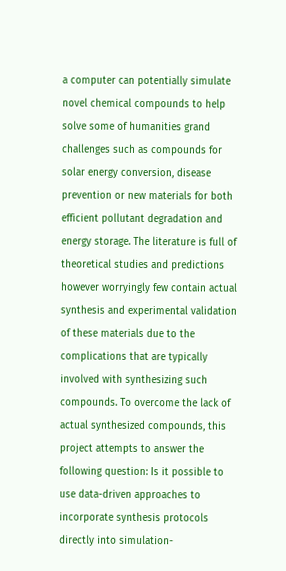a computer can potentially simulate novel chemical compounds to help solve some of humanities grand challenges such as compounds for solar energy conversion, disease prevention or new materials for both efficient pollutant degradation and energy storage. The literature is full of theoretical studies and predictions however worryingly few contain actual synthesis and experimental validation of these materials due to the complications that are typically involved with synthesizing such compounds. To overcome the lack of actual synthesized compounds, this project attempts to answer the following question: Is it possible to use data-driven approaches to incorporate synthesis protocols directly into simulation-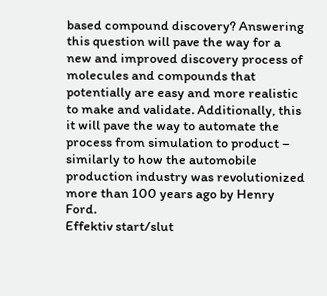based compound discovery? Answering this question will pave the way for a new and improved discovery process of molecules and compounds that potentially are easy and more realistic to make and validate. Additionally, this it will pave the way to automate the process from simulation to product – similarly to how the automobile production industry was revolutionized more than 100 years ago by Henry Ford.
Effektiv start/slut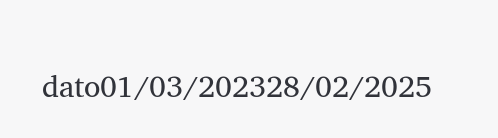dato01/03/202328/02/2025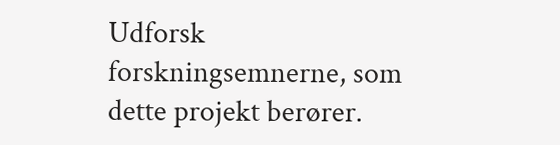Udforsk forskningsemnerne, som dette projekt berører.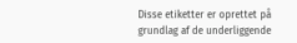Disse etiketter er oprettet på grundlag af de underliggende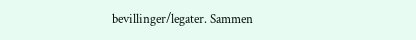bevillinger/legater. Sammen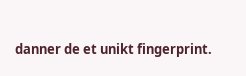danner de et unikt fingerprint.